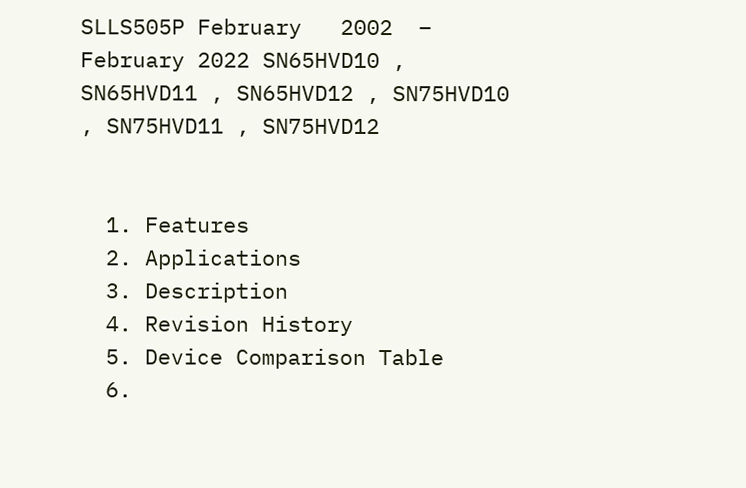SLLS505P February   2002  – February 2022 SN65HVD10 , SN65HVD11 , SN65HVD12 , SN75HVD10 , SN75HVD11 , SN75HVD12


  1. Features
  2. Applications
  3. Description
  4. Revision History
  5. Device Comparison Table
  6.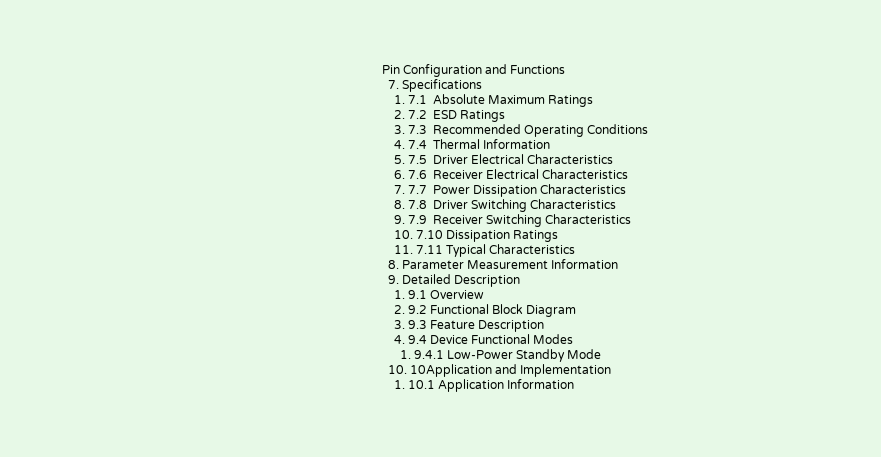Pin Configuration and Functions
  7. Specifications
    1. 7.1  Absolute Maximum Ratings
    2. 7.2  ESD Ratings
    3. 7.3  Recommended Operating Conditions
    4. 7.4  Thermal Information
    5. 7.5  Driver Electrical Characteristics
    6. 7.6  Receiver Electrical Characteristics
    7. 7.7  Power Dissipation Characteristics
    8. 7.8  Driver Switching Characteristics
    9. 7.9  Receiver Switching Characteristics
    10. 7.10 Dissipation Ratings
    11. 7.11 Typical Characteristics
  8. Parameter Measurement Information
  9. Detailed Description
    1. 9.1 Overview
    2. 9.2 Functional Block Diagram
    3. 9.3 Feature Description
    4. 9.4 Device Functional Modes
      1. 9.4.1 Low-Power Standby Mode
  10. 10Application and Implementation
    1. 10.1 Application Information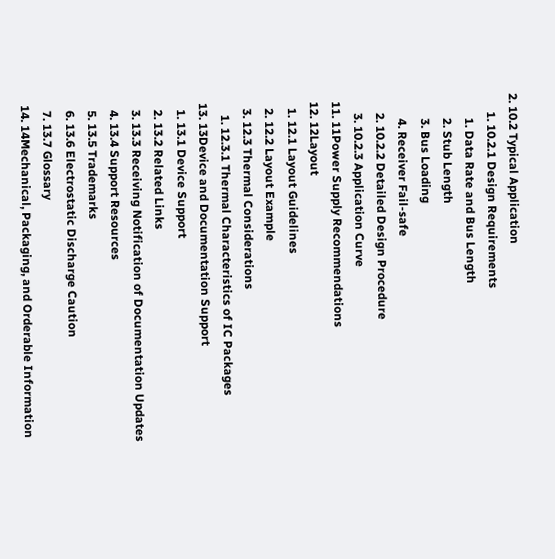2. 10.2 Typical Application
      1. 10.2.1 Design Requirements
        1. Data Rate and Bus Length
        2. Stub Length
        3. Bus Loading
        4. Receiver Fail-safe
      2. 10.2.2 Detailed Design Procedure
      3. 10.2.3 Application Curve
  11. 11Power Supply Recommendations
  12. 12Layout
    1. 12.1 Layout Guidelines
    2. 12.2 Layout Example
    3. 12.3 Thermal Considerations
      1. 12.3.1 Thermal Characteristics of IC Packages
  13. 13Device and Documentation Support
    1. 13.1 Device Support
    2. 13.2 Related Links
    3. 13.3 Receiving Notification of Documentation Updates
    4. 13.4 Support Resources
    5. 13.5 Trademarks
    6. 13.6 Electrostatic Discharge Caution
    7. 13.7 Glossary
  14. 14Mechanical, Packaging, and Orderable Information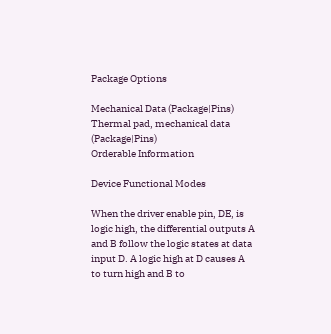Package Options

Mechanical Data (Package|Pins)
Thermal pad, mechanical data (Package|Pins)
Orderable Information

Device Functional Modes

When the driver enable pin, DE, is logic high, the differential outputs A and B follow the logic states at data input D. A logic high at D causes A to turn high and B to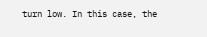turn low. In this case, the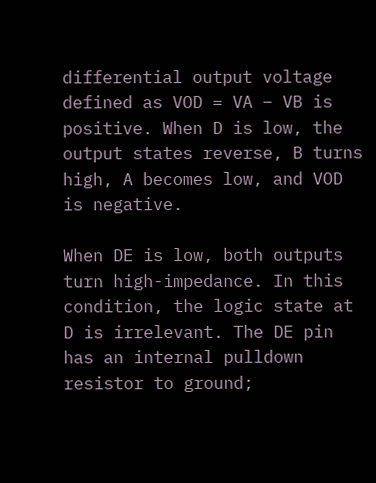differential output voltage defined as VOD = VA – VB is positive. When D is low, the output states reverse, B turns high, A becomes low, and VOD is negative.

When DE is low, both outputs turn high-impedance. In this condition, the logic state at D is irrelevant. The DE pin has an internal pulldown resistor to ground;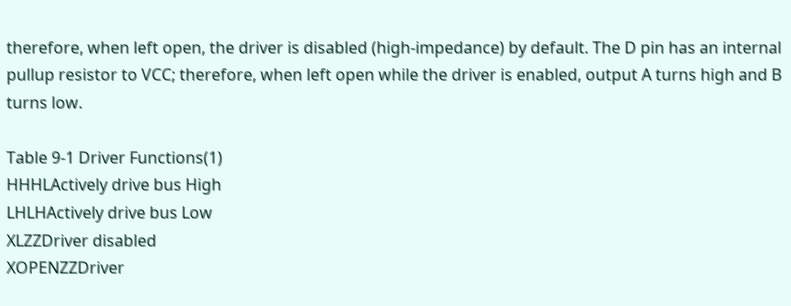therefore, when left open, the driver is disabled (high-impedance) by default. The D pin has an internal pullup resistor to VCC; therefore, when left open while the driver is enabled, output A turns high and B turns low.

Table 9-1 Driver Functions(1)
HHHLActively drive bus High
LHLHActively drive bus Low
XLZZDriver disabled
XOPENZZDriver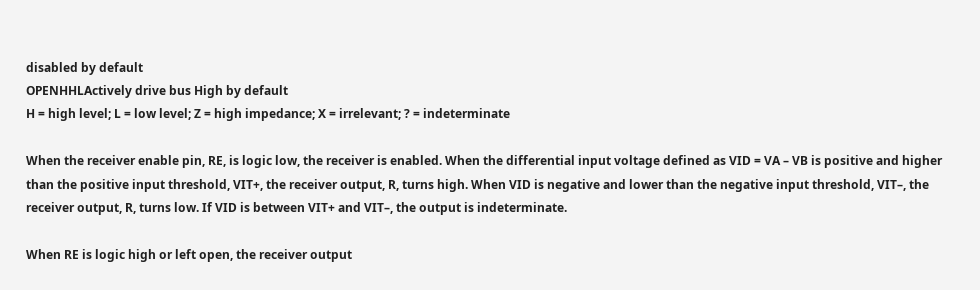disabled by default
OPENHHLActively drive bus High by default
H = high level; L = low level; Z = high impedance; X = irrelevant; ? = indeterminate

When the receiver enable pin, RE, is logic low, the receiver is enabled. When the differential input voltage defined as VID = VA – VB is positive and higher than the positive input threshold, VIT+, the receiver output, R, turns high. When VID is negative and lower than the negative input threshold, VIT–, the receiver output, R, turns low. If VID is between VIT+ and VIT–, the output is indeterminate.

When RE is logic high or left open, the receiver output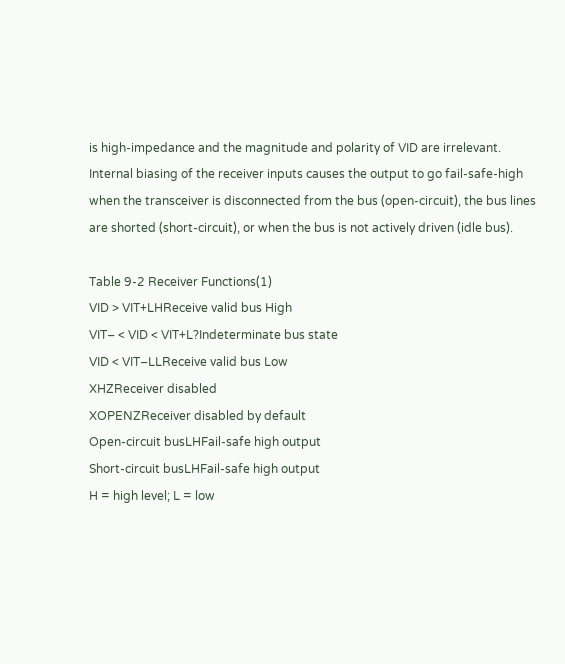is high-impedance and the magnitude and polarity of VID are irrelevant. Internal biasing of the receiver inputs causes the output to go fail-safe-high when the transceiver is disconnected from the bus (open-circuit), the bus lines are shorted (short-circuit), or when the bus is not actively driven (idle bus).

Table 9-2 Receiver Functions(1)
VID > VIT+LHReceive valid bus High
VIT– < VID < VIT+L?Indeterminate bus state
VID < VIT–LLReceive valid bus Low
XHZReceiver disabled
XOPENZReceiver disabled by default
Open-circuit busLHFail-safe high output
Short-circuit busLHFail-safe high output
H = high level; L = low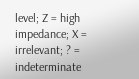level; Z = high impedance; X = irrelevant; ? = indeterminate